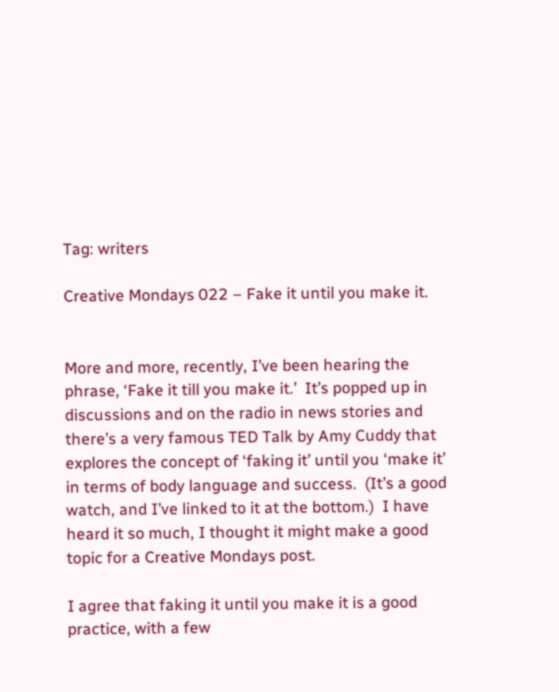Tag: writers

Creative Mondays 022 – Fake it until you make it.


More and more, recently, I’ve been hearing the phrase, ‘Fake it till you make it.’  It’s popped up in discussions and on the radio in news stories and there’s a very famous TED Talk by Amy Cuddy that explores the concept of ‘faking it’ until you ‘make it’ in terms of body language and success.  (It’s a good watch, and I’ve linked to it at the bottom.)  I have heard it so much, I thought it might make a good topic for a Creative Mondays post.

I agree that faking it until you make it is a good practice, with a few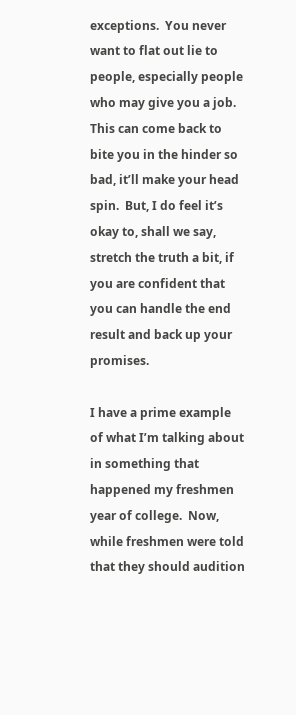exceptions.  You never want to flat out lie to people, especially people who may give you a job.  This can come back to bite you in the hinder so bad, it’ll make your head spin.  But, I do feel it’s okay to, shall we say, stretch the truth a bit, if you are confident that you can handle the end result and back up your promises.

I have a prime example of what I’m talking about in something that happened my freshmen year of college.  Now, while freshmen were told that they should audition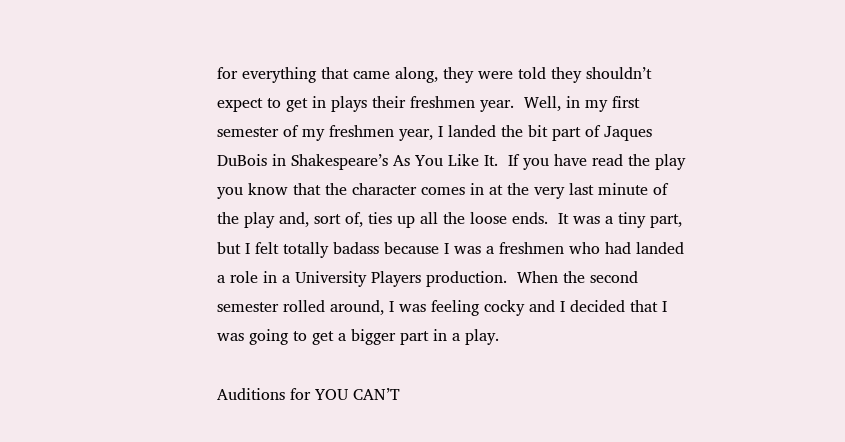for everything that came along, they were told they shouldn’t expect to get in plays their freshmen year.  Well, in my first semester of my freshmen year, I landed the bit part of Jaques DuBois in Shakespeare’s As You Like It.  If you have read the play you know that the character comes in at the very last minute of the play and, sort of, ties up all the loose ends.  It was a tiny part, but I felt totally badass because I was a freshmen who had landed a role in a University Players production.  When the second semester rolled around, I was feeling cocky and I decided that I was going to get a bigger part in a play.

Auditions for YOU CAN’T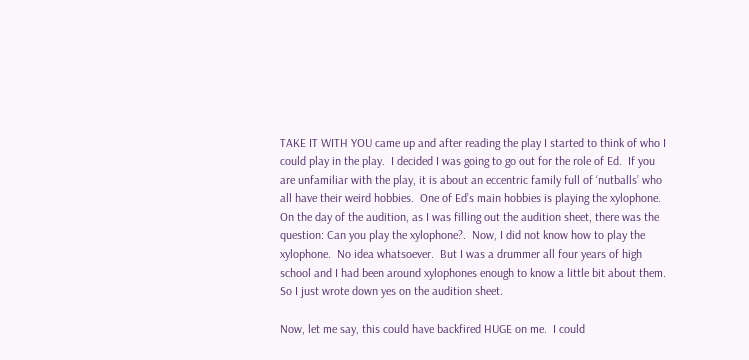TAKE IT WITH YOU came up and after reading the play I started to think of who I could play in the play.  I decided I was going to go out for the role of Ed.  If you are unfamiliar with the play, it is about an eccentric family full of ‘nutballs’ who all have their weird hobbies.  One of Ed’s main hobbies is playing the xylophone.  On the day of the audition, as I was filling out the audition sheet, there was the question: Can you play the xylophone?.  Now, I did not know how to play the xylophone.  No idea whatsoever.  But I was a drummer all four years of high school and I had been around xylophones enough to know a little bit about them.  So I just wrote down yes on the audition sheet.

Now, let me say, this could have backfired HUGE on me.  I could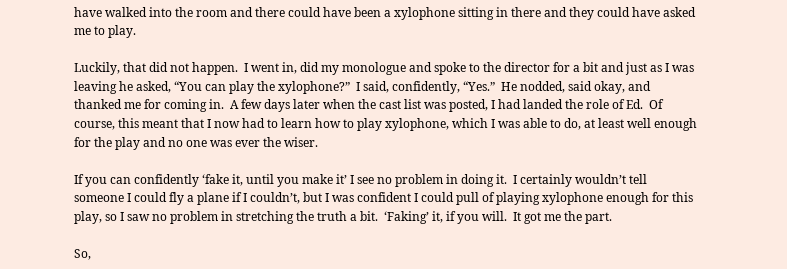have walked into the room and there could have been a xylophone sitting in there and they could have asked me to play.

Luckily, that did not happen.  I went in, did my monologue and spoke to the director for a bit and just as I was leaving he asked, “You can play the xylophone?”  I said, confidently, “Yes.”  He nodded, said okay, and thanked me for coming in.  A few days later when the cast list was posted, I had landed the role of Ed.  Of course, this meant that I now had to learn how to play xylophone, which I was able to do, at least well enough for the play and no one was ever the wiser.

If you can confidently ‘fake it, until you make it’ I see no problem in doing it.  I certainly wouldn’t tell someone I could fly a plane if I couldn’t, but I was confident I could pull of playing xylophone enough for this play, so I saw no problem in stretching the truth a bit.  ‘Faking’ it, if you will.  It got me the part.

So,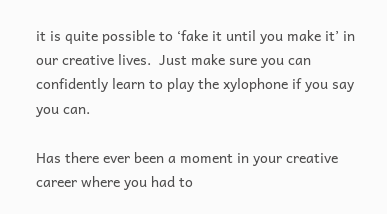it is quite possible to ‘fake it until you make it’ in our creative lives.  Just make sure you can confidently learn to play the xylophone if you say you can.

Has there ever been a moment in your creative career where you had to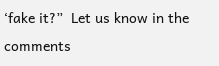‘fake it?”  Let us know in the comments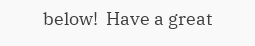below!  Have a great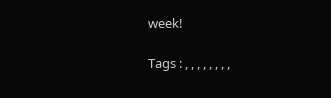week!

Tags : , , , , , , , ,